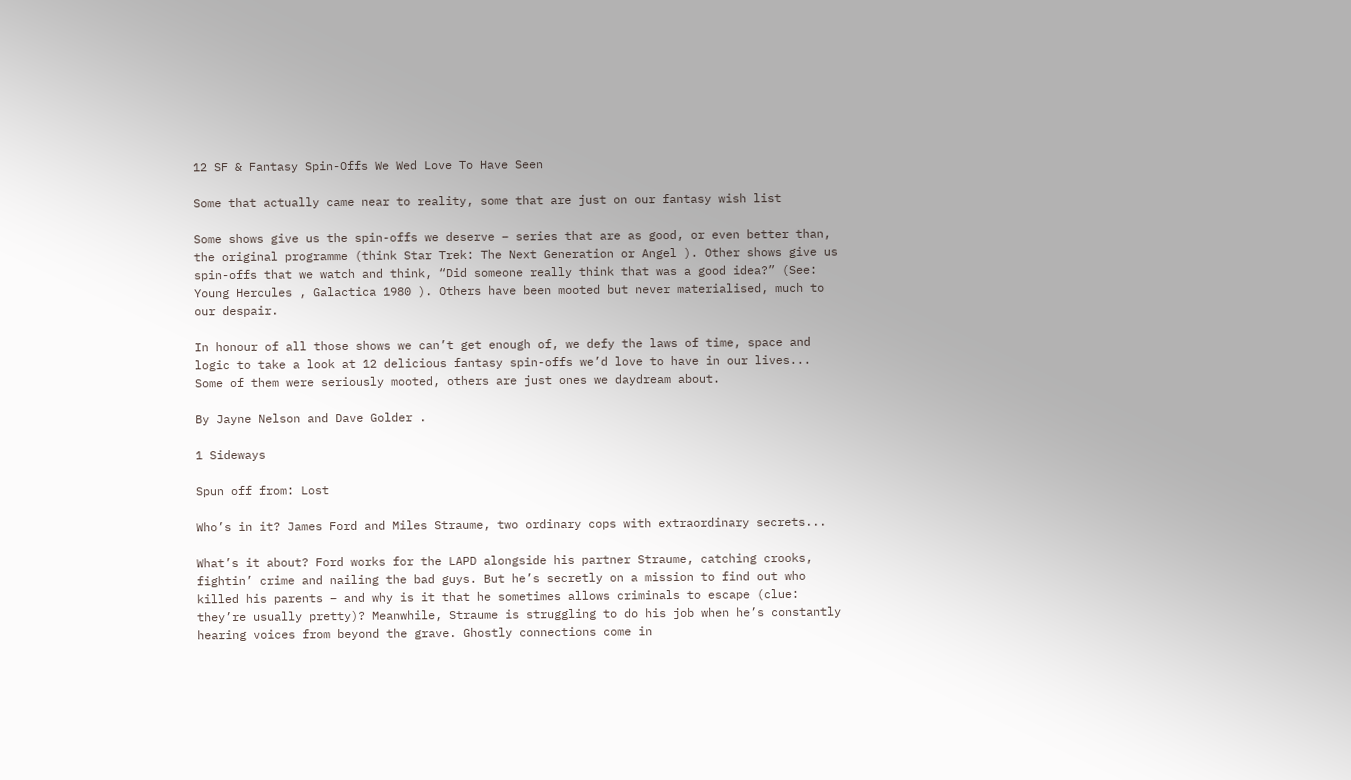12 SF & Fantasy Spin-Offs We Wed Love To Have Seen

Some that actually came near to reality, some that are just on our fantasy wish list

Some shows give us the spin-offs we deserve – series that are as good, or even better than, the original programme (think Star Trek: The Next Generation or Angel ). Other shows give us spin-offs that we watch and think, “Did someone really think that was a good idea?” (See: Young Hercules , Galactica 1980 ). Others have been mooted but never materialised, much to our despair.

In honour of all those shows we can’t get enough of, we defy the laws of time, space and logic to take a look at 12 delicious fantasy spin-offs we’d love to have in our lives... Some of them were seriously mooted, others are just ones we daydream about.

By Jayne Nelson and Dave Golder .

1 Sideways

Spun off from: Lost

Who’s in it? James Ford and Miles Straume, two ordinary cops with extraordinary secrets...

What’s it about? Ford works for the LAPD alongside his partner Straume, catching crooks, fightin’ crime and nailing the bad guys. But he’s secretly on a mission to find out who killed his parents – and why is it that he sometimes allows criminals to escape (clue: they’re usually pretty)? Meanwhile, Straume is struggling to do his job when he’s constantly hearing voices from beyond the grave. Ghostly connections come in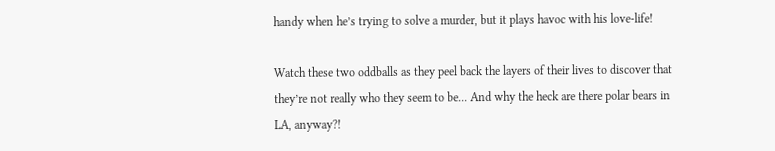handy when he’s trying to solve a murder, but it plays havoc with his love-life!

Watch these two oddballs as they peel back the layers of their lives to discover that they’re not really who they seem to be... And why the heck are there polar bears in LA, anyway?!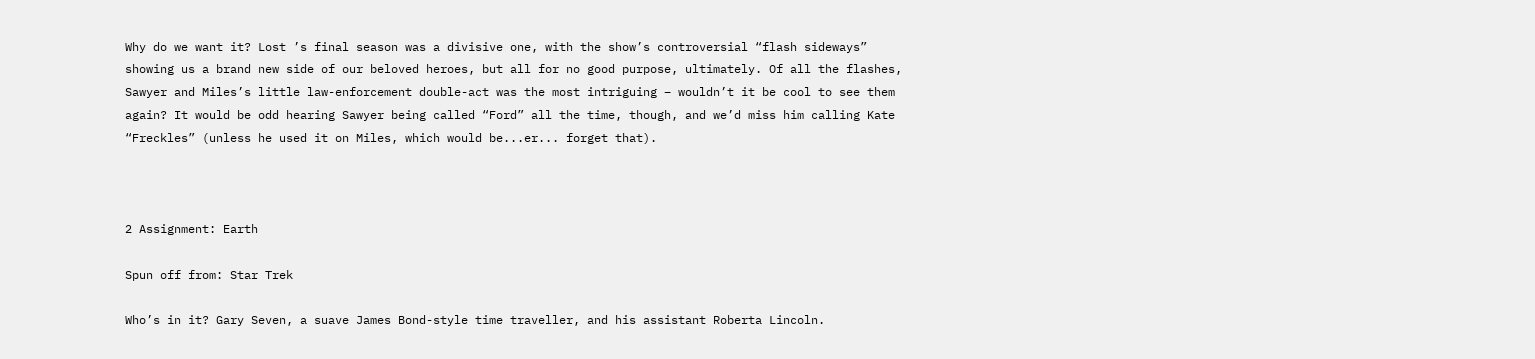Why do we want it? Lost ’s final season was a divisive one, with the show’s controversial “flash sideways” showing us a brand new side of our beloved heroes, but all for no good purpose, ultimately. Of all the flashes, Sawyer and Miles’s little law-enforcement double-act was the most intriguing – wouldn’t it be cool to see them again? It would be odd hearing Sawyer being called “Ford” all the time, though, and we’d miss him calling Kate “Freckles” (unless he used it on Miles, which would be...er... forget that).



2 Assignment: Earth

Spun off from: Star Trek

Who’s in it? Gary Seven, a suave James Bond-style time traveller, and his assistant Roberta Lincoln.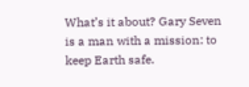What’s it about? Gary Seven is a man with a mission: to keep Earth safe.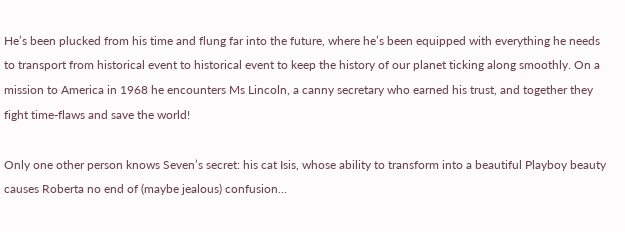He’s been plucked from his time and flung far into the future, where he’s been equipped with everything he needs to transport from historical event to historical event to keep the history of our planet ticking along smoothly. On a mission to America in 1968 he encounters Ms Lincoln, a canny secretary who earned his trust, and together they fight time-flaws and save the world!

Only one other person knows Seven’s secret: his cat Isis, whose ability to transform into a beautiful Playboy beauty causes Roberta no end of (maybe jealous) confusion...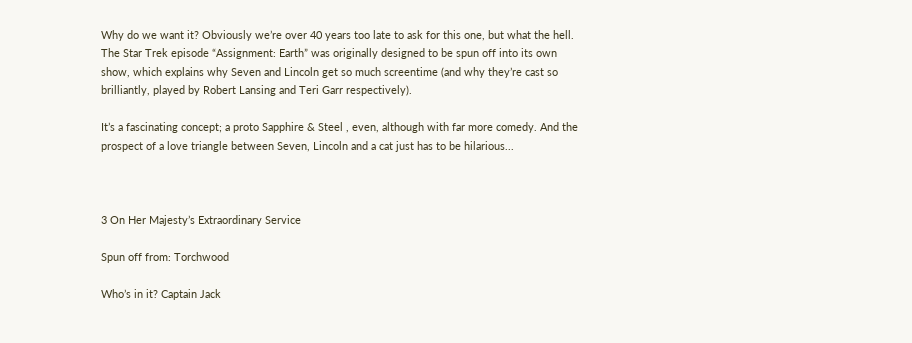Why do we want it? Obviously we’re over 40 years too late to ask for this one, but what the hell. The Star Trek episode “Assignment: Earth” was originally designed to be spun off into its own show, which explains why Seven and Lincoln get so much screentime (and why they’re cast so brilliantly, played by Robert Lansing and Teri Garr respectively).

It’s a fascinating concept; a proto Sapphire & Steel , even, although with far more comedy. And the prospect of a love triangle between Seven, Lincoln and a cat just has to be hilarious...



3 On Her Majesty’s Extraordinary Service

Spun off from: Torchwood

Who’s in it? Captain Jack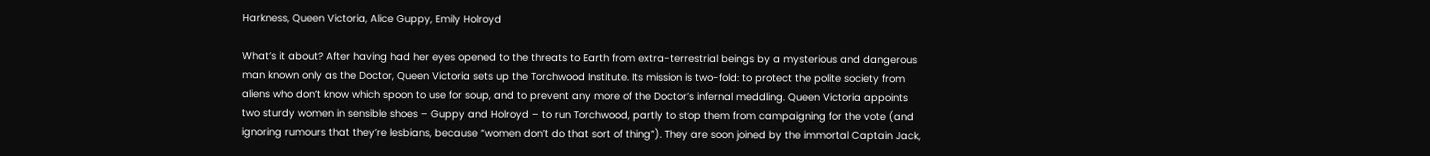Harkness, Queen Victoria, Alice Guppy, Emily Holroyd

What’s it about? After having had her eyes opened to the threats to Earth from extra-terrestrial beings by a mysterious and dangerous man known only as the Doctor, Queen Victoria sets up the Torchwood Institute. Its mission is two-fold: to protect the polite society from aliens who don’t know which spoon to use for soup, and to prevent any more of the Doctor’s infernal meddling. Queen Victoria appoints two sturdy women in sensible shoes – Guppy and Holroyd – to run Torchwood, partly to stop them from campaigning for the vote (and ignoring rumours that they’re lesbians, because “women don’t do that sort of thing”). They are soon joined by the immortal Captain Jack,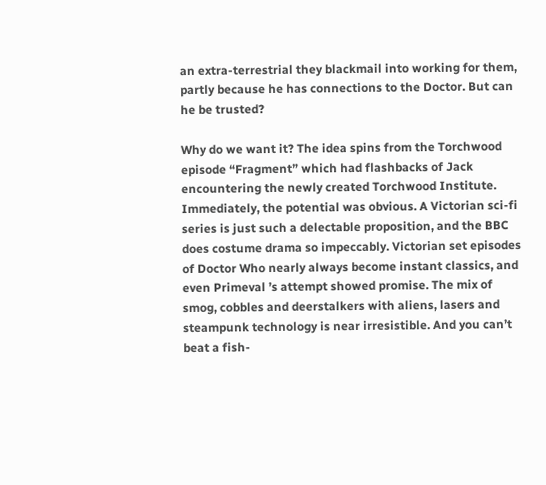an extra-terrestrial they blackmail into working for them, partly because he has connections to the Doctor. But can he be trusted?

Why do we want it? The idea spins from the Torchwood episode “Fragment” which had flashbacks of Jack encountering the newly created Torchwood Institute. Immediately, the potential was obvious. A Victorian sci-fi series is just such a delectable proposition, and the BBC does costume drama so impeccably. Victorian set episodes of Doctor Who nearly always become instant classics, and even Primeval ’s attempt showed promise. The mix of smog, cobbles and deerstalkers with aliens, lasers and steampunk technology is near irresistible. And you can’t beat a fish-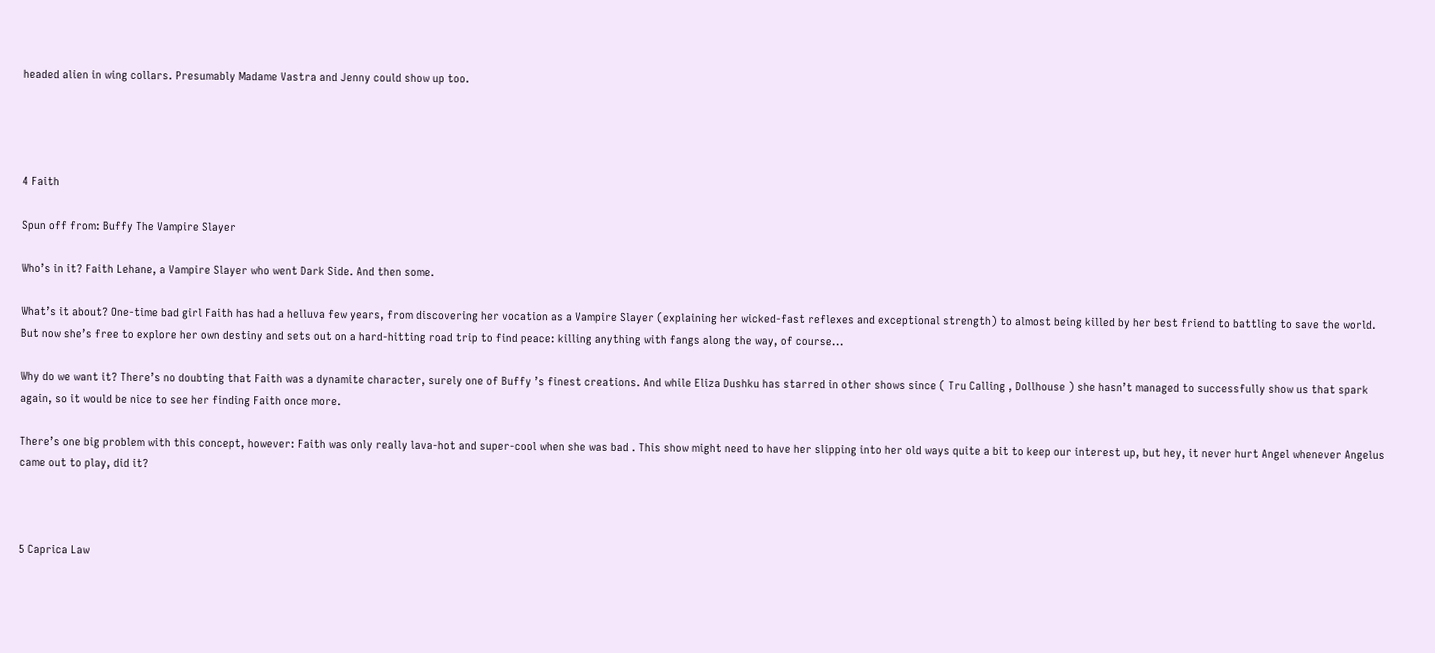headed alien in wing collars. Presumably Madame Vastra and Jenny could show up too.




4 Faith

Spun off from: Buffy The Vampire Slayer

Who’s in it? Faith Lehane, a Vampire Slayer who went Dark Side. And then some.

What’s it about? One-time bad girl Faith has had a helluva few years, from discovering her vocation as a Vampire Slayer (explaining her wicked-fast reflexes and exceptional strength) to almost being killed by her best friend to battling to save the world. But now she’s free to explore her own destiny and sets out on a hard-hitting road trip to find peace: killing anything with fangs along the way, of course...

Why do we want it? There’s no doubting that Faith was a dynamite character, surely one of Buffy ’s finest creations. And while Eliza Dushku has starred in other shows since ( Tru Calling , Dollhouse ) she hasn’t managed to successfully show us that spark again, so it would be nice to see her finding Faith once more.

There’s one big problem with this concept, however: Faith was only really lava-hot and super-cool when she was bad . This show might need to have her slipping into her old ways quite a bit to keep our interest up, but hey, it never hurt Angel whenever Angelus came out to play, did it?



5 Caprica Law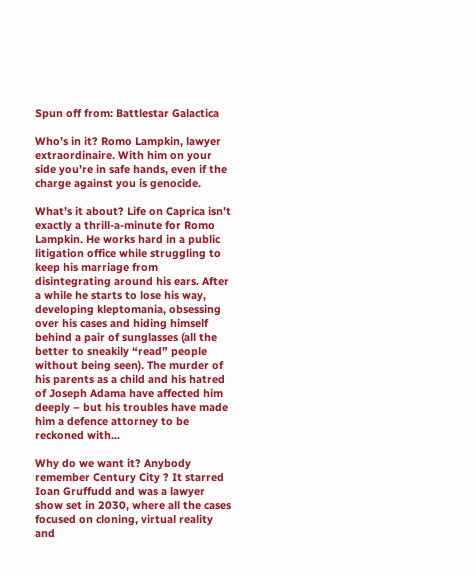Spun off from: Battlestar Galactica

Who’s in it? Romo Lampkin, lawyer extraordinaire. With him on your side you’re in safe hands, even if the charge against you is genocide.

What’s it about? Life on Caprica isn’t exactly a thrill-a-minute for Romo Lampkin. He works hard in a public litigation office while struggling to keep his marriage from disintegrating around his ears. After a while he starts to lose his way, developing kleptomania, obsessing over his cases and hiding himself behind a pair of sunglasses (all the better to sneakily “read” people without being seen). The murder of his parents as a child and his hatred of Joseph Adama have affected him deeply – but his troubles have made him a defence attorney to be reckoned with...

Why do we want it? Anybody remember Century City ? It starred Ioan Gruffudd and was a lawyer show set in 2030, where all the cases focused on cloning, virtual reality and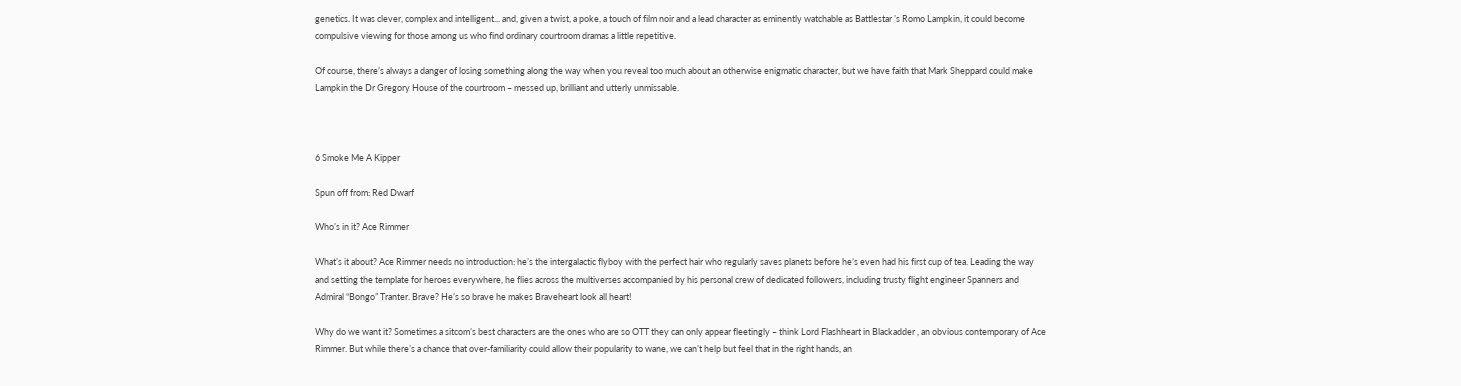genetics. It was clever, complex and intelligent... and, given a twist, a poke, a touch of film noir and a lead character as eminently watchable as Battlestar ’s Romo Lampkin, it could become compulsive viewing for those among us who find ordinary courtroom dramas a little repetitive.

Of course, there’s always a danger of losing something along the way when you reveal too much about an otherwise enigmatic character, but we have faith that Mark Sheppard could make Lampkin the Dr Gregory House of the courtroom – messed up, brilliant and utterly unmissable.



6 Smoke Me A Kipper

Spun off from: Red Dwarf

Who’s in it? Ace Rimmer

What’s it about? Ace Rimmer needs no introduction: he’s the intergalactic flyboy with the perfect hair who regularly saves planets before he’s even had his first cup of tea. Leading the way and setting the template for heroes everywhere, he flies across the multiverses accompanied by his personal crew of dedicated followers, including trusty flight engineer Spanners and Admiral “Bongo” Tranter. Brave? He’s so brave he makes Braveheart look all heart!

Why do we want it? Sometimes a sitcom’s best characters are the ones who are so OTT they can only appear fleetingly – think Lord Flashheart in Blackadder , an obvious contemporary of Ace Rimmer. But while there’s a chance that over-familiarity could allow their popularity to wane, we can’t help but feel that in the right hands, an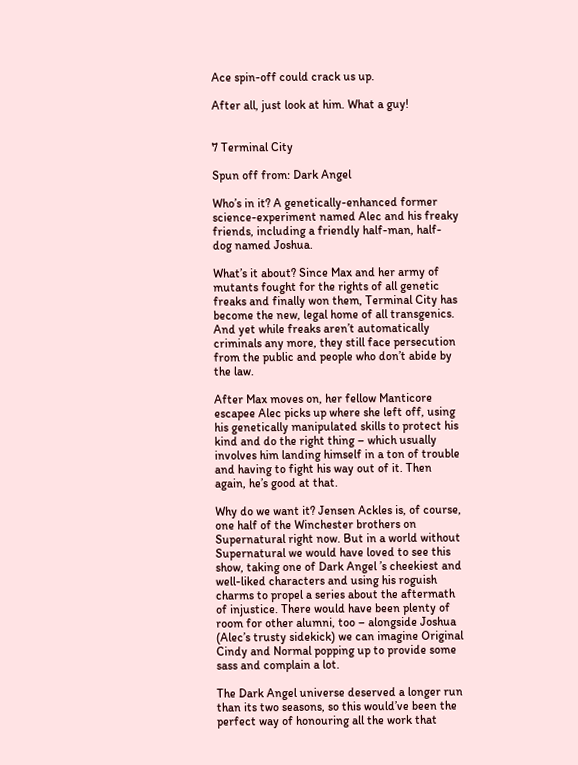Ace spin-off could crack us up.

After all, just look at him. What a guy!


7 Terminal City

Spun off from: Dark Angel

Who’s in it? A genetically-enhanced former science-experiment named Alec and his freaky friends, including a friendly half-man, half-dog named Joshua.

What’s it about? Since Max and her army of mutants fought for the rights of all genetic freaks and finally won them, Terminal City has become the new, legal home of all transgenics. And yet while freaks aren’t automatically criminals any more, they still face persecution from the public and people who don’t abide by the law.

After Max moves on, her fellow Manticore escapee Alec picks up where she left off, using his genetically manipulated skills to protect his kind and do the right thing – which usually involves him landing himself in a ton of trouble and having to fight his way out of it. Then again, he’s good at that.

Why do we want it? Jensen Ackles is, of course, one half of the Winchester brothers on Supernatural right now. But in a world without Supernatural we would have loved to see this show, taking one of Dark Angel ’s cheekiest and well-liked characters and using his roguish charms to propel a series about the aftermath of injustice. There would have been plenty of room for other alumni, too – alongside Joshua (Alec’s trusty sidekick) we can imagine Original Cindy and Normal popping up to provide some sass and complain a lot.

The Dark Angel universe deserved a longer run than its two seasons, so this would’ve been the perfect way of honouring all the work that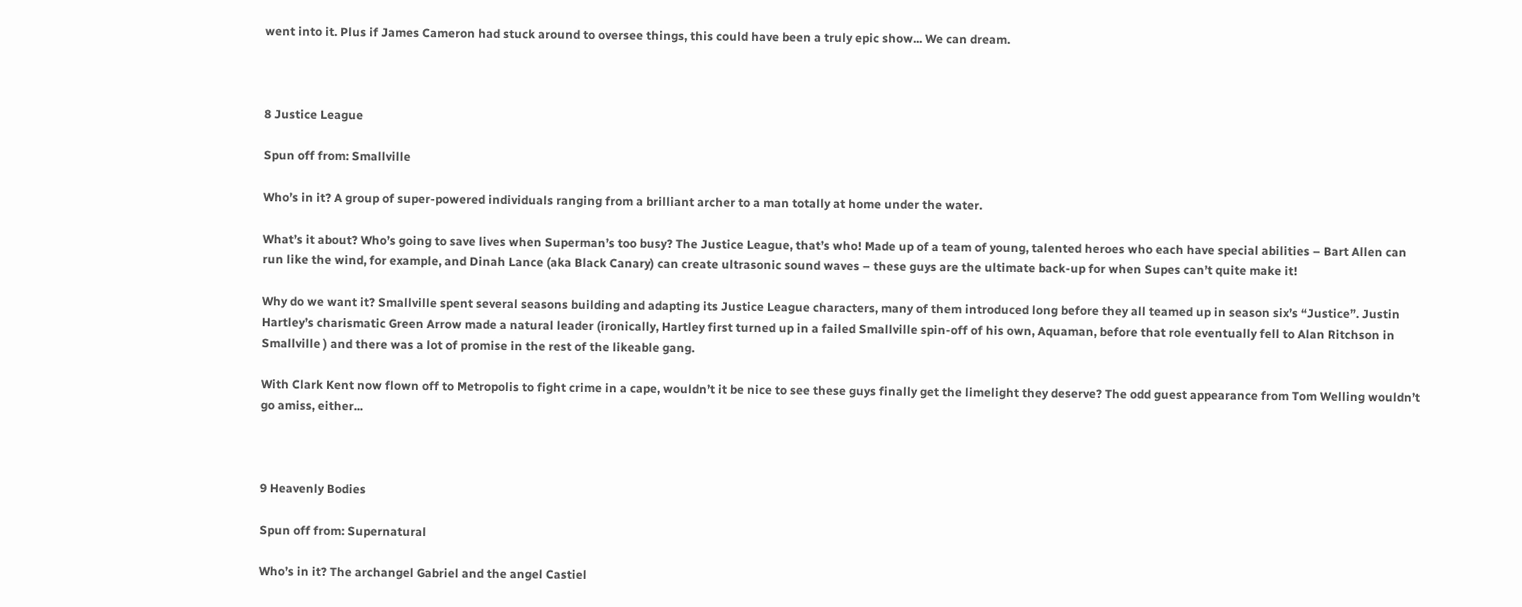went into it. Plus if James Cameron had stuck around to oversee things, this could have been a truly epic show... We can dream.



8 Justice League

Spun off from: Smallville

Who’s in it? A group of super-powered individuals ranging from a brilliant archer to a man totally at home under the water.

What’s it about? Who’s going to save lives when Superman’s too busy? The Justice League, that’s who! Made up of a team of young, talented heroes who each have special abilities – Bart Allen can run like the wind, for example, and Dinah Lance (aka Black Canary) can create ultrasonic sound waves – these guys are the ultimate back-up for when Supes can’t quite make it!

Why do we want it? Smallville spent several seasons building and adapting its Justice League characters, many of them introduced long before they all teamed up in season six’s “Justice”. Justin Hartley’s charismatic Green Arrow made a natural leader (ironically, Hartley first turned up in a failed Smallville spin-off of his own, Aquaman, before that role eventually fell to Alan Ritchson in Smallville ) and there was a lot of promise in the rest of the likeable gang.

With Clark Kent now flown off to Metropolis to fight crime in a cape, wouldn’t it be nice to see these guys finally get the limelight they deserve? The odd guest appearance from Tom Welling wouldn’t go amiss, either...



9 Heavenly Bodies

Spun off from: Supernatural

Who’s in it? The archangel Gabriel and the angel Castiel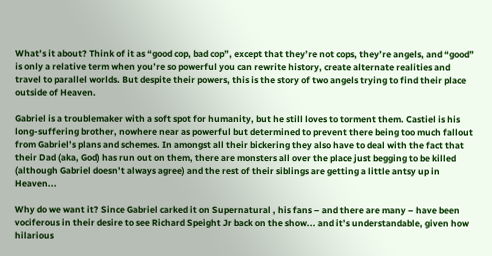What’s it about? Think of it as “good cop, bad cop”, except that they’re not cops, they’re angels, and “good” is only a relative term when you’re so powerful you can rewrite history, create alternate realities and travel to parallel worlds. But despite their powers, this is the story of two angels trying to find their place outside of Heaven.

Gabriel is a troublemaker with a soft spot for humanity, but he still loves to torment them. Castiel is his long-suffering brother, nowhere near as powerful but determined to prevent there being too much fallout from Gabriel’s plans and schemes. In amongst all their bickering they also have to deal with the fact that their Dad (aka, God) has run out on them, there are monsters all over the place just begging to be killed (although Gabriel doesn’t always agree) and the rest of their siblings are getting a little antsy up in Heaven...

Why do we want it? Since Gabriel carked it on Supernatural , his fans – and there are many – have been vociferous in their desire to see Richard Speight Jr back on the show... and it’s understandable, given how hilarious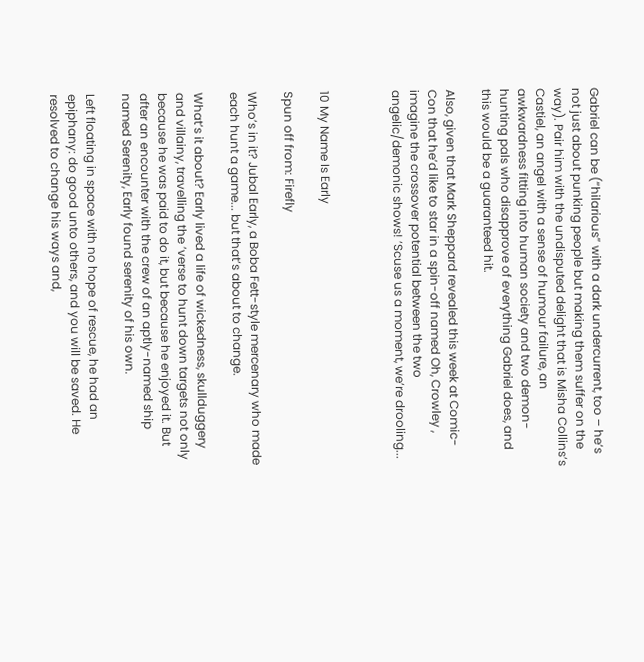Gabriel can be (“hilarious” with a dark undercurrent, too – he’s not just about punking people but making them suffer on the way). Pair him with the undisputed delight that is Misha Collins’s Castiel, an angel with a sense of humour failure, an awkwardness fitting into human society and two demon-hunting pals who disapprove of everything Gabriel does, and this would be a guaranteed hit.

Also, given that Mark Sheppard revealed this week at Comic-Con that he’d like to star in a spin-off named Oh, Crowley , imagine the crossover potential between the two angelic/demonic shows! ’Scuse us a moment, we’re drooling...



10 My Name Is Early

Spun off from: Firefly

Who’s in it? Jubal Early, a Boba Fett-style mercenary who made each hunt a game... but that’s about to change.

What’s it about? Early lived a life of wickedness, skullduggery and villainy, travelling the ’verse to hunt down targets not only because he was paid to do it, but because he enjoyed it. But after an encounter with the crew of an aptly-named ship named Serenity, Early found serenity of his own.

Left floating in space with no hope of rescue, he had an epiphany: do good unto others, and you will be saved. He resolved to change his ways and,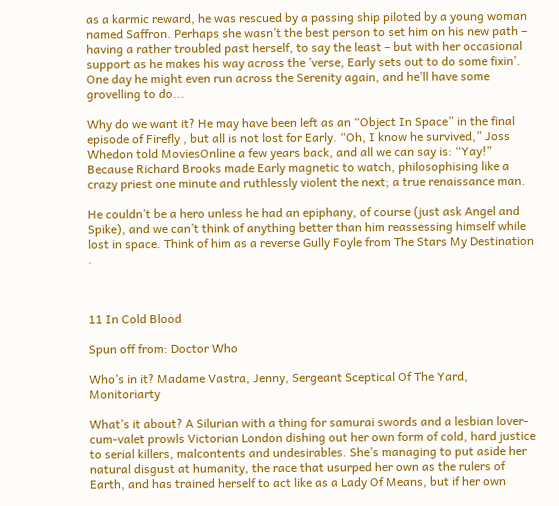as a karmic reward, he was rescued by a passing ship piloted by a young woman named Saffron. Perhaps she wasn’t the best person to set him on his new path – having a rather troubled past herself, to say the least – but with her occasional support as he makes his way across the ’verse, Early sets out to do some fixin’. One day he might even run across the Serenity again, and he’ll have some grovelling to do...

Why do we want it? He may have been left as an “Object In Space” in the final episode of Firefly , but all is not lost for Early. “Oh, I know he survived,” Joss Whedon told MoviesOnline a few years back, and all we can say is: “Yay!” Because Richard Brooks made Early magnetic to watch, philosophising like a crazy priest one minute and ruthlessly violent the next; a true renaissance man.

He couldn’t be a hero unless he had an epiphany, of course (just ask Angel and Spike), and we can’t think of anything better than him reassessing himself while lost in space. Think of him as a reverse Gully Foyle from The Stars My Destination .



11 In Cold Blood

Spun off from: Doctor Who

Who’s in it? Madame Vastra, Jenny, Sergeant Sceptical Of The Yard, Monitoriarty

What’s it about? A Silurian with a thing for samurai swords and a lesbian lover-cum-valet prowls Victorian London dishing out her own form of cold, hard justice to serial killers, malcontents and undesirables. She’s managing to put aside her natural disgust at humanity, the race that usurped her own as the rulers of Earth, and has trained herself to act like as a Lady Of Means, but if her own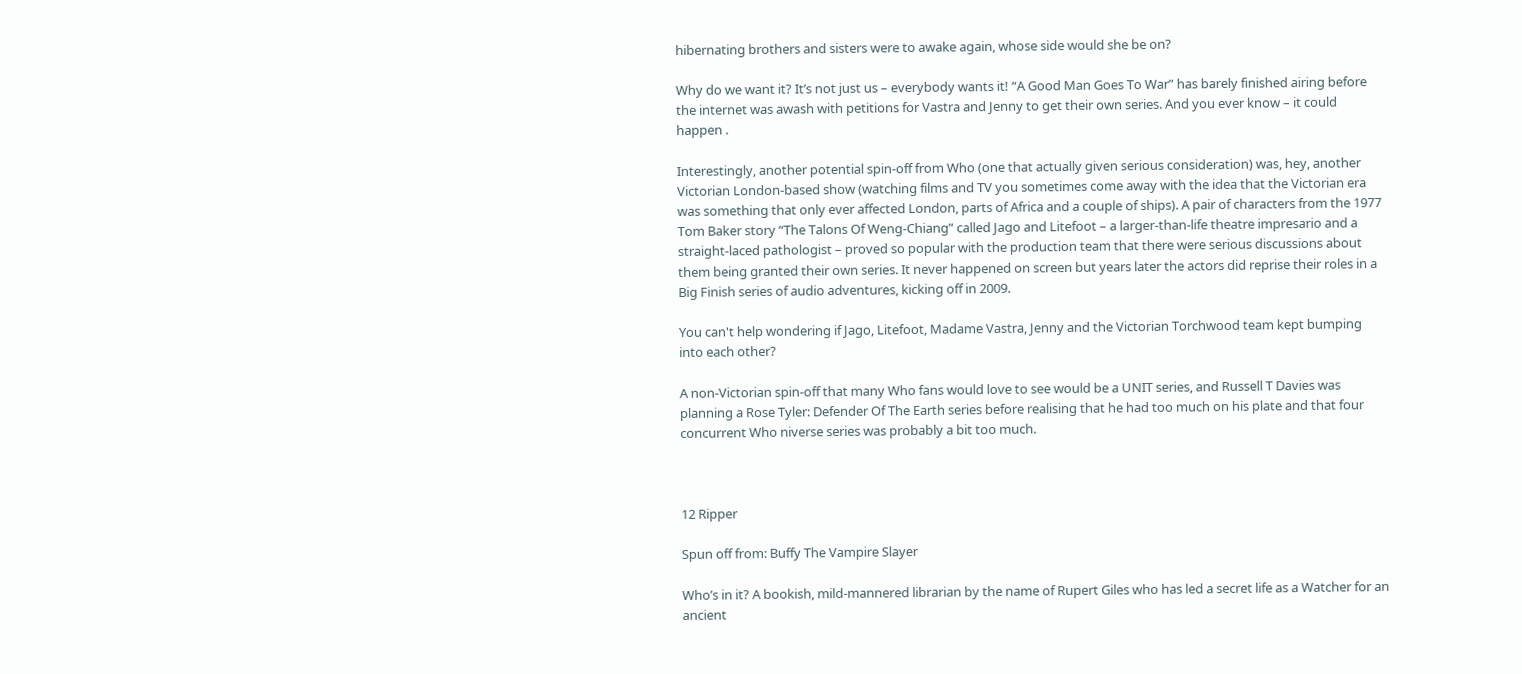hibernating brothers and sisters were to awake again, whose side would she be on?

Why do we want it? It’s not just us – everybody wants it! “A Good Man Goes To War” has barely finished airing before the internet was awash with petitions for Vastra and Jenny to get their own series. And you ever know – it could happen .

Interestingly, another potential spin-off from Who (one that actually given serious consideration) was, hey, another Victorian London-based show (watching films and TV you sometimes come away with the idea that the Victorian era was something that only ever affected London, parts of Africa and a couple of ships). A pair of characters from the 1977 Tom Baker story “The Talons Of Weng-Chiang” called Jago and Litefoot – a larger-than-life theatre impresario and a straight-laced pathologist – proved so popular with the production team that there were serious discussions about them being granted their own series. It never happened on screen but years later the actors did reprise their roles in a Big Finish series of audio adventures, kicking off in 2009.

You can't help wondering if Jago, Litefoot, Madame Vastra, Jenny and the Victorian Torchwood team kept bumping into each other?

A non-Victorian spin-off that many Who fans would love to see would be a UNIT series, and Russell T Davies was planning a Rose Tyler: Defender Of The Earth series before realising that he had too much on his plate and that four concurrent Who niverse series was probably a bit too much.



12 Ripper

Spun off from: Buffy The Vampire Slayer

Who’s in it? A bookish, mild-mannered librarian by the name of Rupert Giles who has led a secret life as a Watcher for an ancient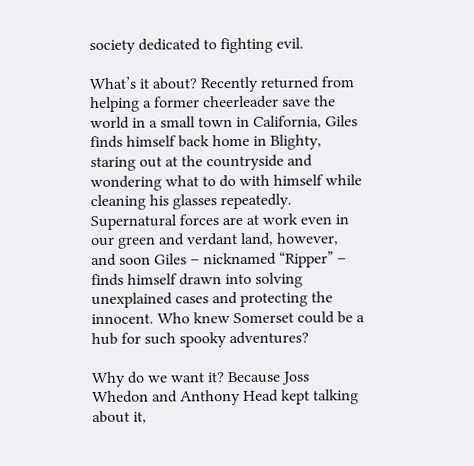society dedicated to fighting evil.

What’s it about? Recently returned from helping a former cheerleader save the world in a small town in California, Giles finds himself back home in Blighty, staring out at the countryside and wondering what to do with himself while cleaning his glasses repeatedly. Supernatural forces are at work even in our green and verdant land, however, and soon Giles – nicknamed “Ripper” – finds himself drawn into solving unexplained cases and protecting the innocent. Who knew Somerset could be a hub for such spooky adventures?

Why do we want it? Because Joss Whedon and Anthony Head kept talking about it,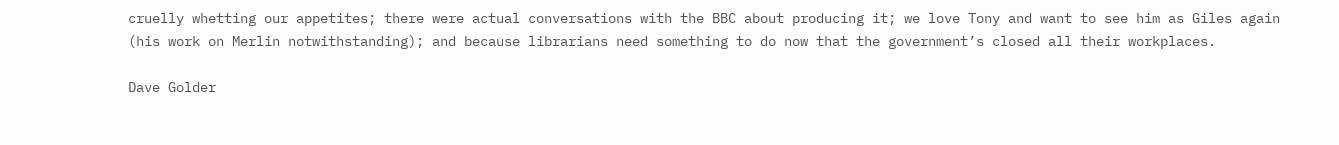cruelly whetting our appetites; there were actual conversations with the BBC about producing it; we love Tony and want to see him as Giles again (his work on Merlin notwithstanding); and because librarians need something to do now that the government’s closed all their workplaces.

Dave Golder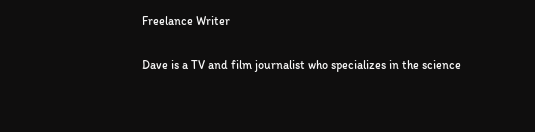Freelance Writer

Dave is a TV and film journalist who specializes in the science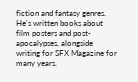fiction and fantasy genres. He's written books about film posters and post-apocalypses, alongside writing for SFX Magazine for many years.